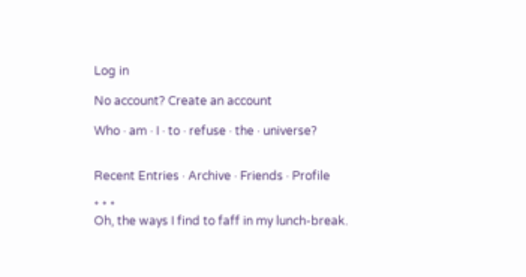Log in

No account? Create an account

Who · am · I · to · refuse · the · universe?


Recent Entries · Archive · Friends · Profile

* * *
Oh, the ways I find to faff in my lunch-break.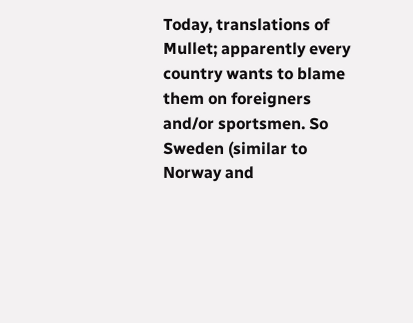Today, translations of Mullet; apparently every country wants to blame them on foreigners and/or sportsmen. So Sweden (similar to Norway and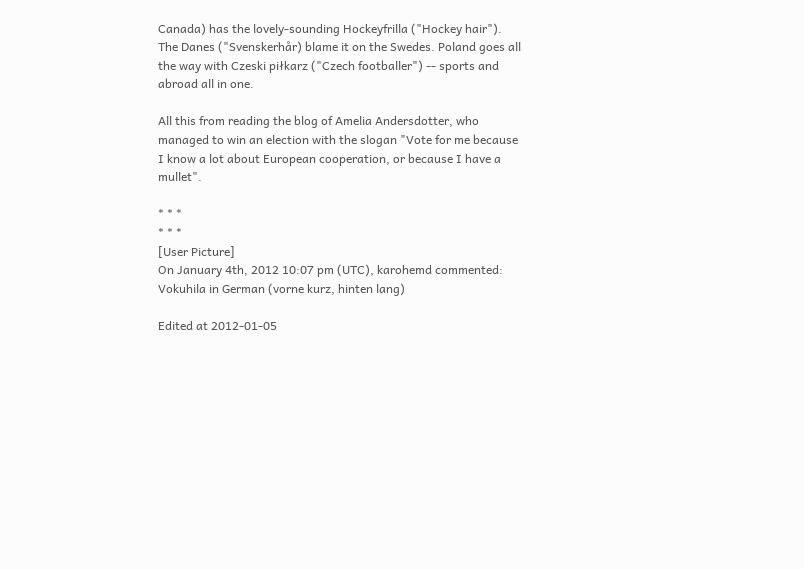Canada) has the lovely-sounding Hockeyfrilla ("Hockey hair"). The Danes ("Svenskerhår) blame it on the Swedes. Poland goes all the way with Czeski piłkarz ("Czech footballer") -- sports and abroad all in one.

All this from reading the blog of Amelia Andersdotter, who managed to win an election with the slogan "Vote for me because I know a lot about European cooperation, or because I have a mullet".

* * *
* * *
[User Picture]
On January 4th, 2012 10:07 pm (UTC), karohemd commented:
Vokuhila in German (vorne kurz, hinten lang)

Edited at 2012-01-05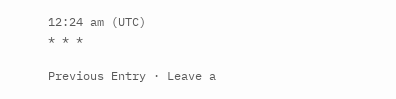12:24 am (UTC)
* * *

Previous Entry · Leave a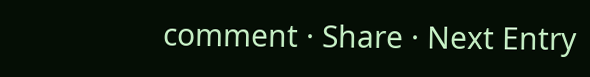comment · Share · Next Entry